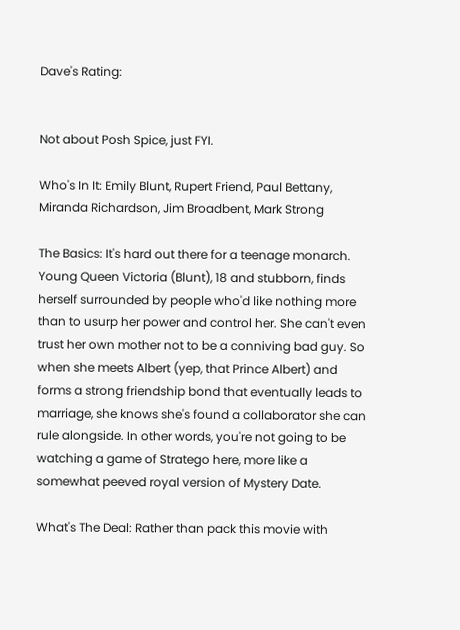Dave's Rating:


Not about Posh Spice, just FYI.

Who's In It: Emily Blunt, Rupert Friend, Paul Bettany, Miranda Richardson, Jim Broadbent, Mark Strong

The Basics: It's hard out there for a teenage monarch. Young Queen Victoria (Blunt), 18 and stubborn, finds herself surrounded by people who'd like nothing more than to usurp her power and control her. She can't even trust her own mother not to be a conniving bad guy. So when she meets Albert (yep, that Prince Albert) and forms a strong friendship bond that eventually leads to marriage, she knows she's found a collaborator she can rule alongside. In other words, you're not going to be watching a game of Stratego here, more like a somewhat peeved royal version of Mystery Date.

What's The Deal: Rather than pack this movie with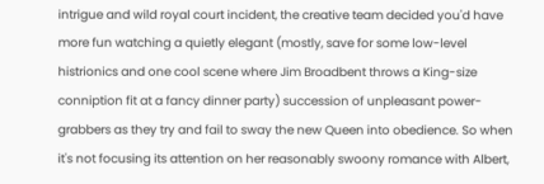intrigue and wild royal court incident, the creative team decided you'd have more fun watching a quietly elegant (mostly, save for some low-level histrionics and one cool scene where Jim Broadbent throws a King-size conniption fit at a fancy dinner party) succession of unpleasant power-grabbers as they try and fail to sway the new Queen into obedience. So when it's not focusing its attention on her reasonably swoony romance with Albert,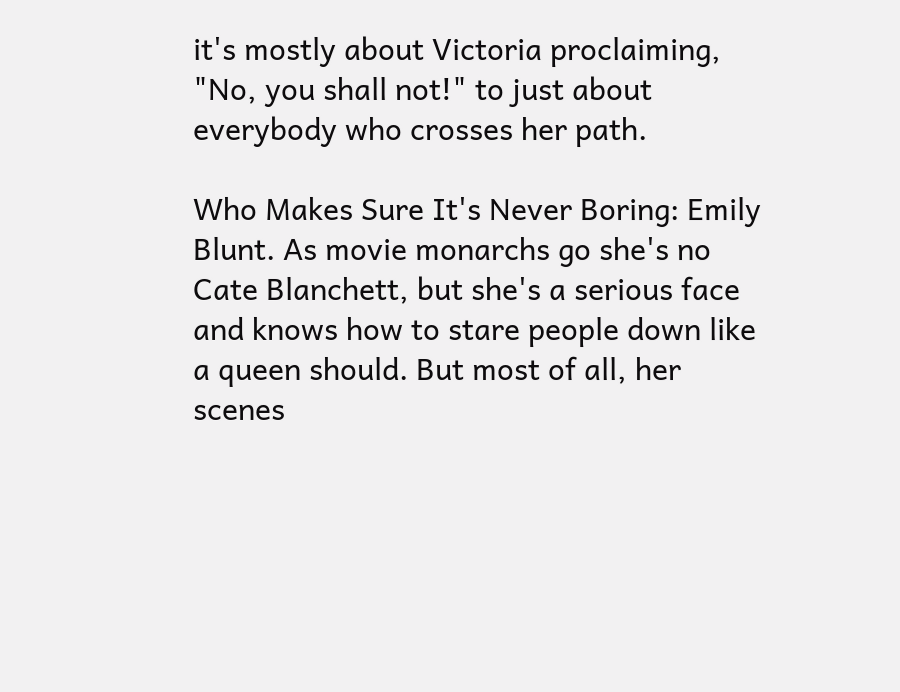it's mostly about Victoria proclaiming, "No, you shall not!" to just about everybody who crosses her path.

Who Makes Sure It's Never Boring: Emily Blunt. As movie monarchs go she's no Cate Blanchett, but she's a serious face and knows how to stare people down like a queen should. But most of all, her scenes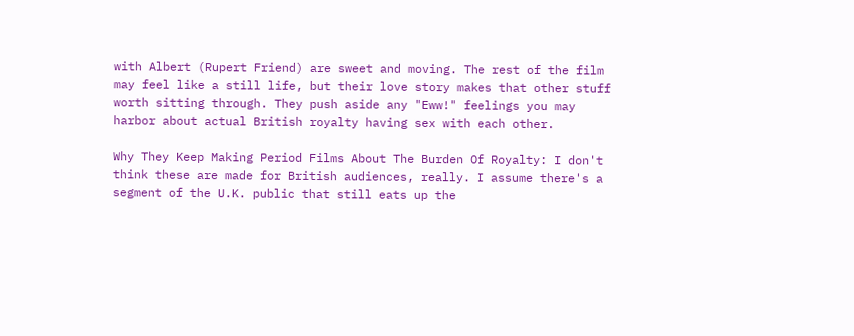with Albert (Rupert Friend) are sweet and moving. The rest of the film may feel like a still life, but their love story makes that other stuff worth sitting through. They push aside any "Eww!" feelings you may harbor about actual British royalty having sex with each other.

Why They Keep Making Period Films About The Burden Of Royalty: I don't think these are made for British audiences, really. I assume there's a segment of the U.K. public that still eats up the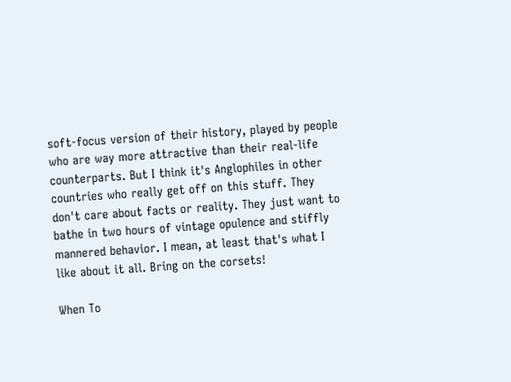soft-focus version of their history, played by people who are way more attractive than their real-life counterparts. But I think it's Anglophiles in other countries who really get off on this stuff. They don't care about facts or reality. They just want to bathe in two hours of vintage opulence and stiffly mannered behavior. I mean, at least that's what I like about it all. Bring on the corsets!

When To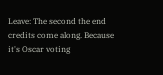Leave: The second the end credits come along. Because it's Oscar voting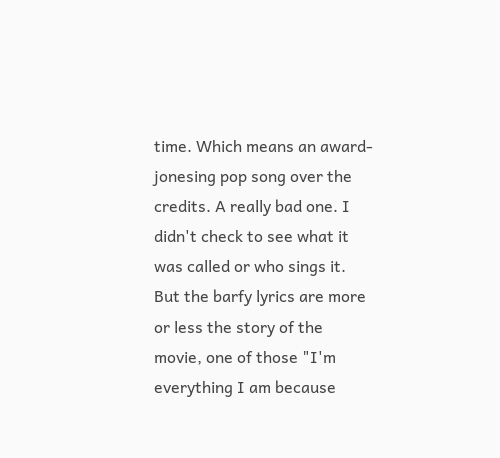time. Which means an award-jonesing pop song over the credits. A really bad one. I didn't check to see what it was called or who sings it. But the barfy lyrics are more or less the story of the movie, one of those "I'm everything I am because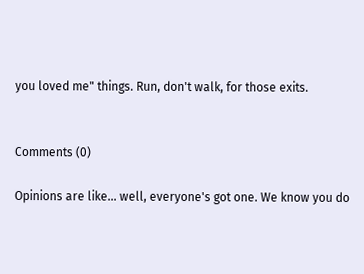you loved me" things. Run, don't walk, for those exits.


Comments (0)

Opinions are like... well, everyone's got one. We know you do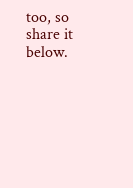too, so share it below.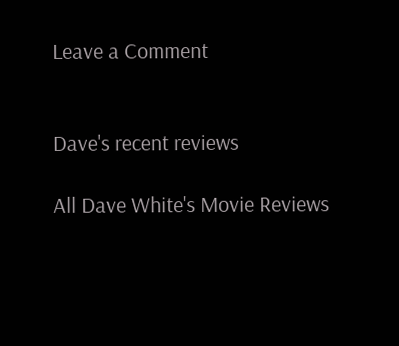Leave a Comment


Dave's recent reviews

All Dave White's Movie Reviews